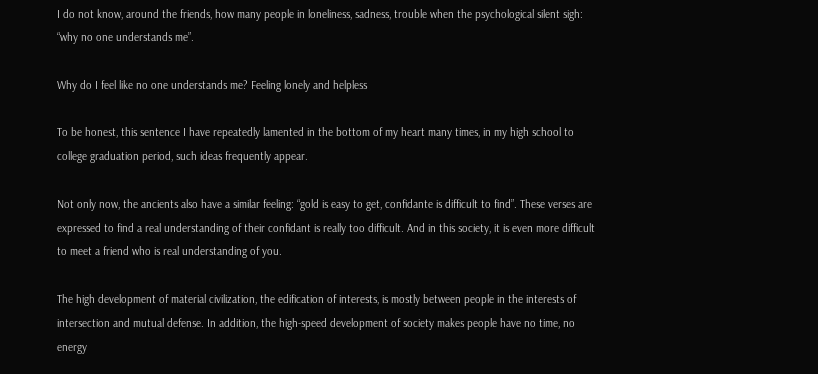I do not know, around the friends, how many people in loneliness, sadness, trouble when the psychological silent sigh: “why no one understands me”.

Why do I feel like no one understands me? Feeling lonely and helpless

To be honest, this sentence I have repeatedly lamented in the bottom of my heart many times, in my high school to college graduation period, such ideas frequently appear.

Not only now, the ancients also have a similar feeling: “gold is easy to get, confidante is difficult to find”. These verses are expressed to find a real understanding of their confidant is really too difficult. And in this society, it is even more difficult to meet a friend who is real understanding of you.

The high development of material civilization, the edification of interests, is mostly between people in the interests of intersection and mutual defense. In addition, the high-speed development of society makes people have no time, no energy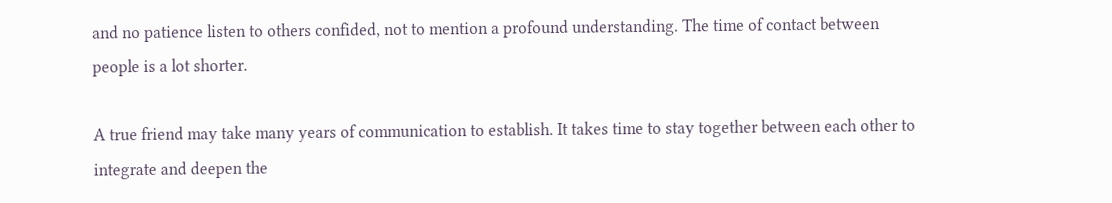and no patience listen to others confided, not to mention a profound understanding. The time of contact between people is a lot shorter.

A true friend may take many years of communication to establish. It takes time to stay together between each other to integrate and deepen the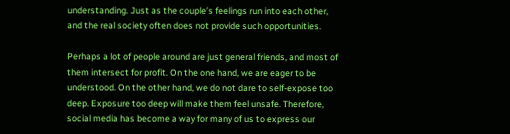understanding. Just as the couple’s feelings run into each other, and the real society often does not provide such opportunities.

Perhaps a lot of people around are just general friends, and most of them intersect for profit. On the one hand, we are eager to be understood. On the other hand, we do not dare to self-expose too deep. Exposure too deep will make them feel unsafe. Therefore, social media has become a way for many of us to express our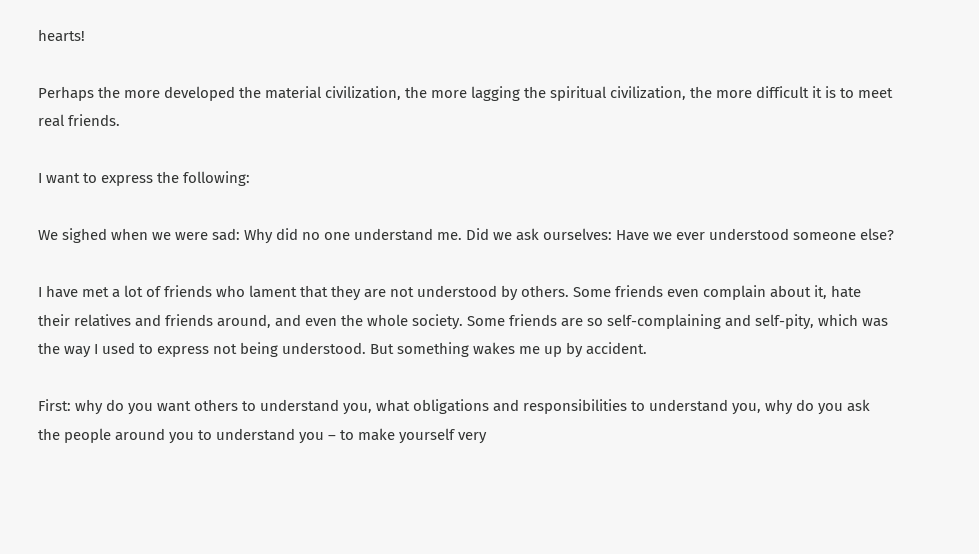hearts!

Perhaps the more developed the material civilization, the more lagging the spiritual civilization, the more difficult it is to meet real friends.

I want to express the following:

We sighed when we were sad: Why did no one understand me. Did we ask ourselves: Have we ever understood someone else?

I have met a lot of friends who lament that they are not understood by others. Some friends even complain about it, hate their relatives and friends around, and even the whole society. Some friends are so self-complaining and self-pity, which was the way I used to express not being understood. But something wakes me up by accident.

First: why do you want others to understand you, what obligations and responsibilities to understand you, why do you ask the people around you to understand you – to make yourself very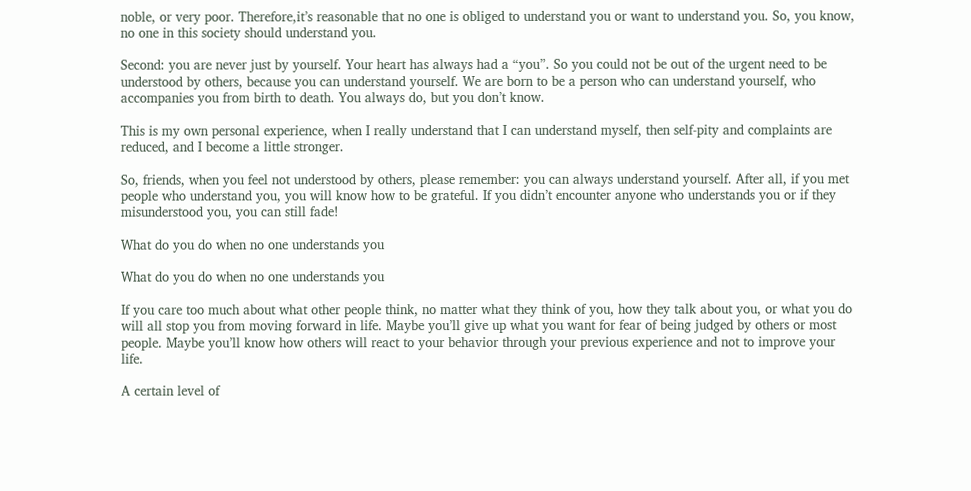noble, or very poor. Therefore,it’s reasonable that no one is obliged to understand you or want to understand you. So, you know, no one in this society should understand you.

Second: you are never just by yourself. Your heart has always had a “you”. So you could not be out of the urgent need to be understood by others, because you can understand yourself. We are born to be a person who can understand yourself, who accompanies you from birth to death. You always do, but you don’t know.

This is my own personal experience, when I really understand that I can understand myself, then self-pity and complaints are reduced, and I become a little stronger.

So, friends, when you feel not understood by others, please remember: you can always understand yourself. After all, if you met people who understand you, you will know how to be grateful. If you didn’t encounter anyone who understands you or if they misunderstood you, you can still fade!

What do you do when no one understands you

What do you do when no one understands you

If you care too much about what other people think, no matter what they think of you, how they talk about you, or what you do will all stop you from moving forward in life. Maybe you’ll give up what you want for fear of being judged by others or most people. Maybe you’ll know how others will react to your behavior through your previous experience and not to improve your life.

A certain level of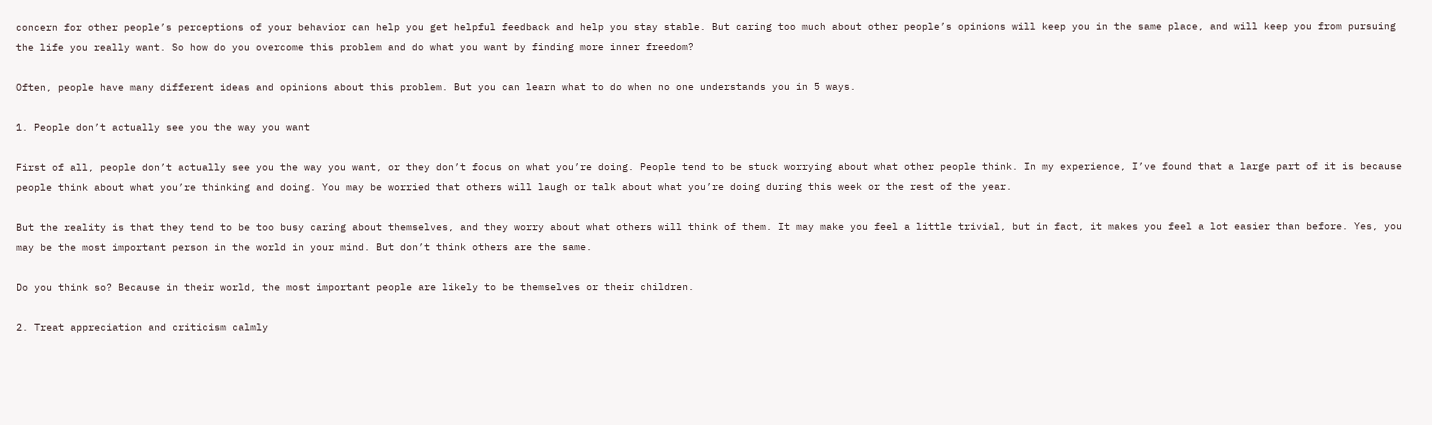concern for other people’s perceptions of your behavior can help you get helpful feedback and help you stay stable. But caring too much about other people’s opinions will keep you in the same place, and will keep you from pursuing the life you really want. So how do you overcome this problem and do what you want by finding more inner freedom?

Often, people have many different ideas and opinions about this problem. But you can learn what to do when no one understands you in 5 ways.

1. People don’t actually see you the way you want

First of all, people don’t actually see you the way you want, or they don’t focus on what you’re doing. People tend to be stuck worrying about what other people think. In my experience, I’ve found that a large part of it is because people think about what you’re thinking and doing. You may be worried that others will laugh or talk about what you’re doing during this week or the rest of the year.

But the reality is that they tend to be too busy caring about themselves, and they worry about what others will think of them. It may make you feel a little trivial, but in fact, it makes you feel a lot easier than before. Yes, you may be the most important person in the world in your mind. But don’t think others are the same.

Do you think so? Because in their world, the most important people are likely to be themselves or their children.

2. Treat appreciation and criticism calmly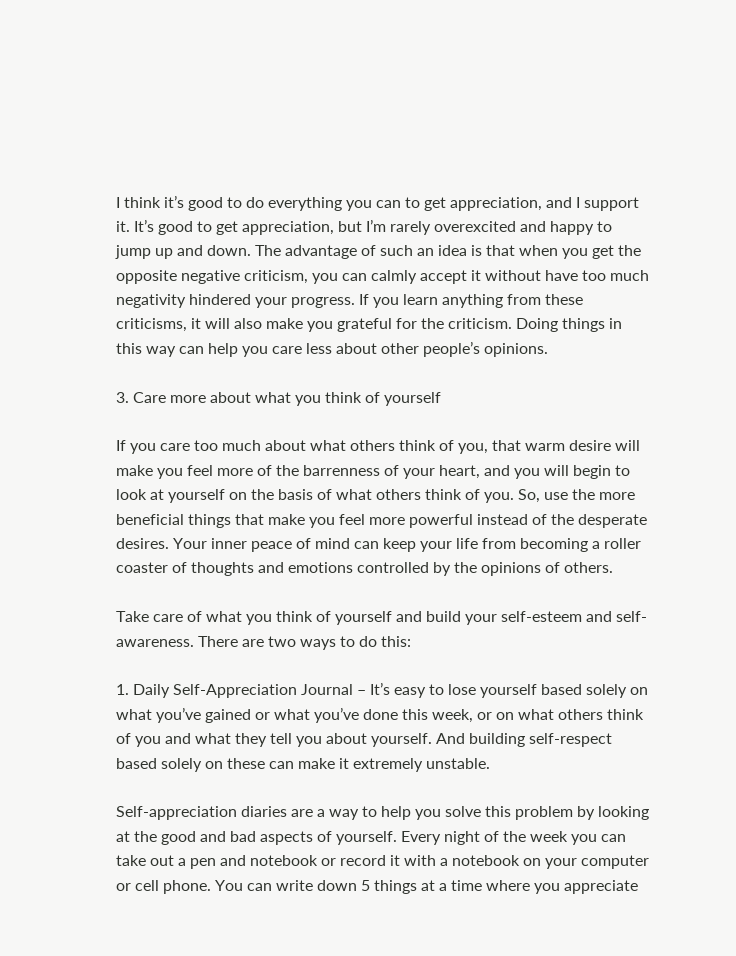I think it’s good to do everything you can to get appreciation, and I support it. It’s good to get appreciation, but I’m rarely overexcited and happy to jump up and down. The advantage of such an idea is that when you get the opposite negative criticism, you can calmly accept it without have too much negativity hindered your progress. If you learn anything from these criticisms, it will also make you grateful for the criticism. Doing things in this way can help you care less about other people’s opinions.

3. Care more about what you think of yourself

If you care too much about what others think of you, that warm desire will make you feel more of the barrenness of your heart, and you will begin to look at yourself on the basis of what others think of you. So, use the more beneficial things that make you feel more powerful instead of the desperate desires. Your inner peace of mind can keep your life from becoming a roller coaster of thoughts and emotions controlled by the opinions of others.

Take care of what you think of yourself and build your self-esteem and self-awareness. There are two ways to do this:

1. Daily Self-Appreciation Journal – It’s easy to lose yourself based solely on what you’ve gained or what you’ve done this week, or on what others think of you and what they tell you about yourself. And building self-respect based solely on these can make it extremely unstable.

Self-appreciation diaries are a way to help you solve this problem by looking at the good and bad aspects of yourself. Every night of the week you can take out a pen and notebook or record it with a notebook on your computer or cell phone. You can write down 5 things at a time where you appreciate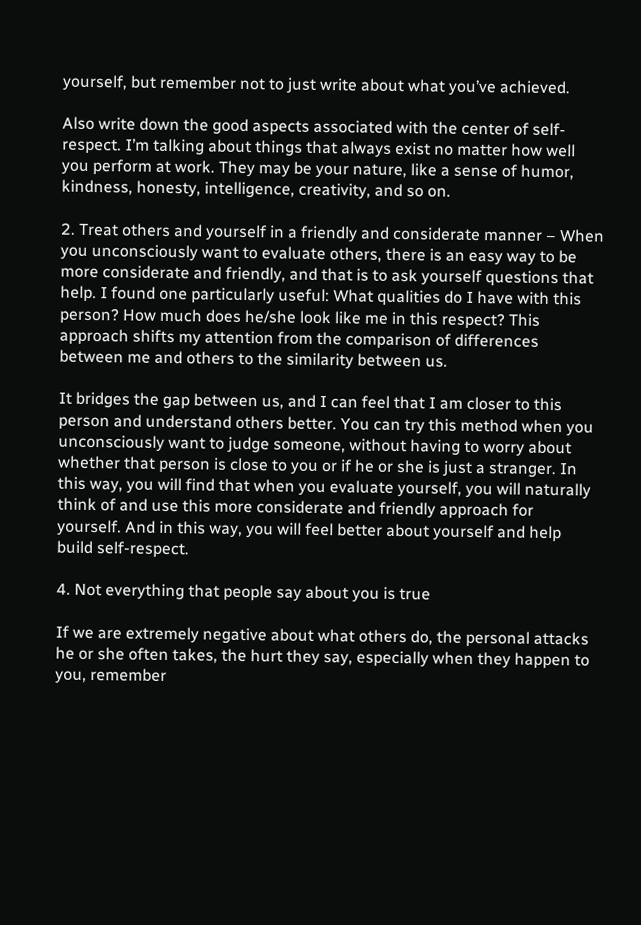yourself, but remember not to just write about what you’ve achieved.

Also write down the good aspects associated with the center of self-respect. I’m talking about things that always exist no matter how well you perform at work. They may be your nature, like a sense of humor, kindness, honesty, intelligence, creativity, and so on.

2. Treat others and yourself in a friendly and considerate manner – When you unconsciously want to evaluate others, there is an easy way to be more considerate and friendly, and that is to ask yourself questions that help. I found one particularly useful: What qualities do I have with this person? How much does he/she look like me in this respect? This approach shifts my attention from the comparison of differences between me and others to the similarity between us.

It bridges the gap between us, and I can feel that I am closer to this person and understand others better. You can try this method when you unconsciously want to judge someone, without having to worry about whether that person is close to you or if he or she is just a stranger. In this way, you will find that when you evaluate yourself, you will naturally think of and use this more considerate and friendly approach for yourself. And in this way, you will feel better about yourself and help build self-respect.

4. Not everything that people say about you is true

If we are extremely negative about what others do, the personal attacks he or she often takes, the hurt they say, especially when they happen to you, remember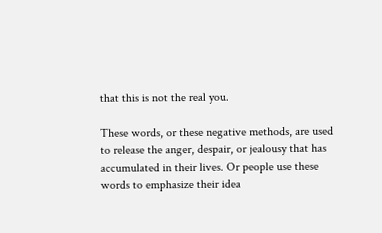that this is not the real you.

These words, or these negative methods, are used to release the anger, despair, or jealousy that has accumulated in their lives. Or people use these words to emphasize their idea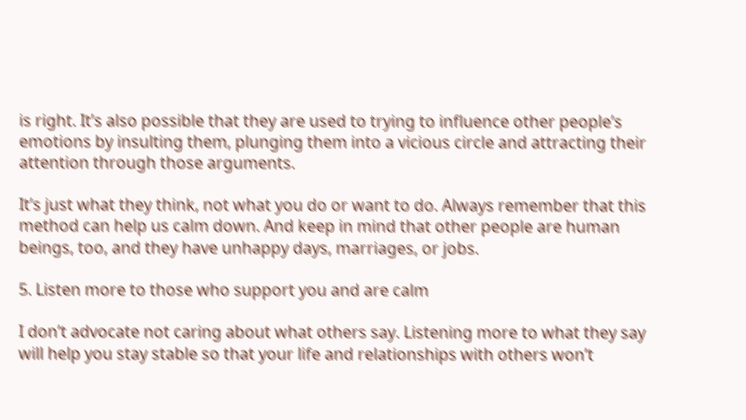is right. It’s also possible that they are used to trying to influence other people’s emotions by insulting them, plunging them into a vicious circle and attracting their attention through those arguments.

It’s just what they think, not what you do or want to do. Always remember that this method can help us calm down. And keep in mind that other people are human beings, too, and they have unhappy days, marriages, or jobs.

5. Listen more to those who support you and are calm

I don’t advocate not caring about what others say. Listening more to what they say will help you stay stable so that your life and relationships with others won’t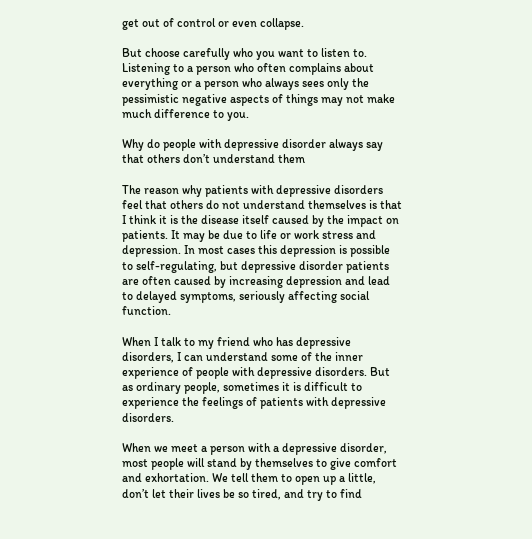get out of control or even collapse.

But choose carefully who you want to listen to. Listening to a person who often complains about everything or a person who always sees only the pessimistic negative aspects of things may not make much difference to you.

Why do people with depressive disorder always say that others don’t understand them

The reason why patients with depressive disorders feel that others do not understand themselves is that I think it is the disease itself caused by the impact on patients. It may be due to life or work stress and depression. In most cases this depression is possible to self-regulating, but depressive disorder patients are often caused by increasing depression and lead to delayed symptoms, seriously affecting social function.

When I talk to my friend who has depressive disorders, I can understand some of the inner experience of people with depressive disorders. But as ordinary people, sometimes it is difficult to experience the feelings of patients with depressive disorders.

When we meet a person with a depressive disorder, most people will stand by themselves to give comfort and exhortation. We tell them to open up a little, don’t let their lives be so tired, and try to find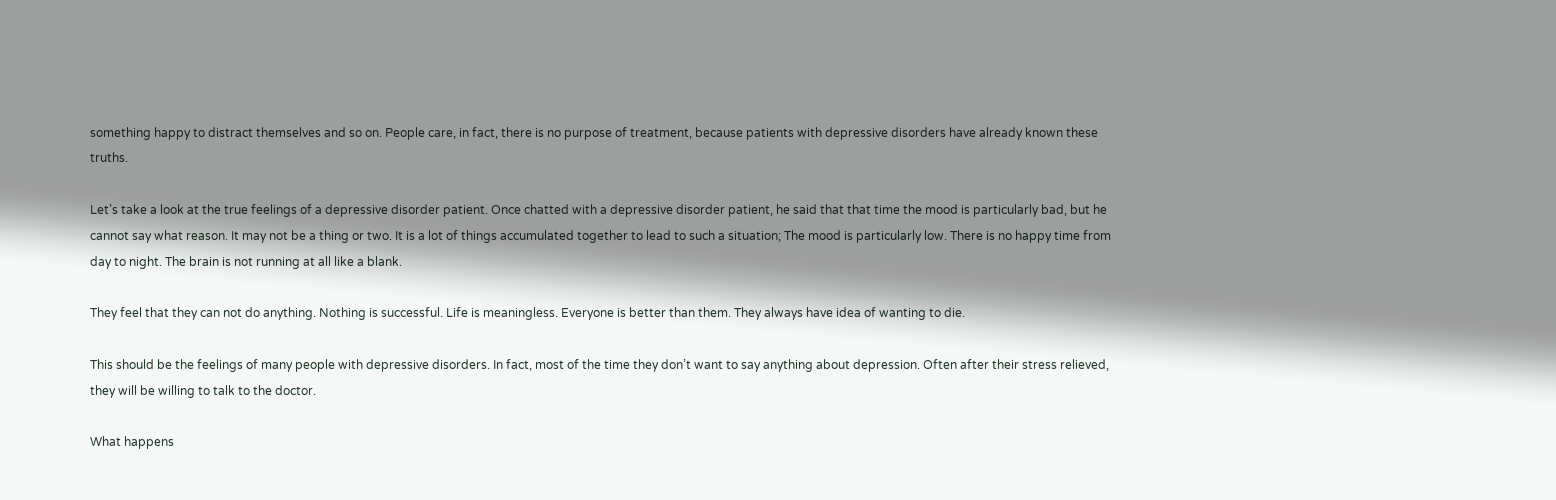something happy to distract themselves and so on. People care, in fact, there is no purpose of treatment, because patients with depressive disorders have already known these truths.

Let’s take a look at the true feelings of a depressive disorder patient. Once chatted with a depressive disorder patient, he said that that time the mood is particularly bad, but he cannot say what reason. It may not be a thing or two. It is a lot of things accumulated together to lead to such a situation; The mood is particularly low. There is no happy time from day to night. The brain is not running at all like a blank.

They feel that they can not do anything. Nothing is successful. Life is meaningless. Everyone is better than them. They always have idea of wanting to die.

This should be the feelings of many people with depressive disorders. In fact, most of the time they don’t want to say anything about depression. Often after their stress relieved, they will be willing to talk to the doctor.

What happens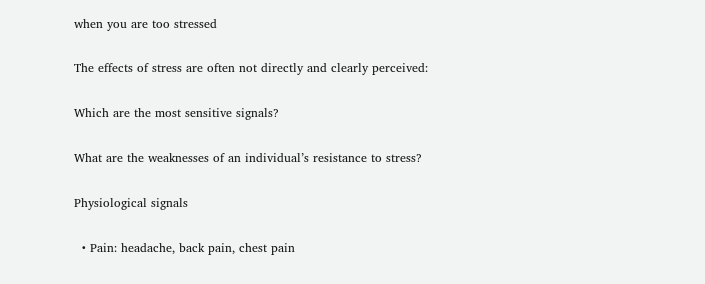when you are too stressed

The effects of stress are often not directly and clearly perceived:

Which are the most sensitive signals?

What are the weaknesses of an individual’s resistance to stress?

Physiological signals

  • Pain: headache, back pain, chest pain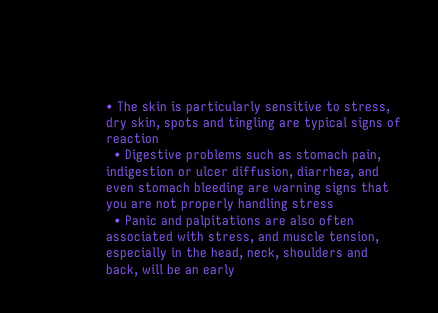• The skin is particularly sensitive to stress, dry skin, spots and tingling are typical signs of reaction
  • Digestive problems such as stomach pain, indigestion or ulcer diffusion, diarrhea, and even stomach bleeding are warning signs that you are not properly handling stress
  • Panic and palpitations are also often associated with stress, and muscle tension, especially in the head, neck, shoulders and back, will be an early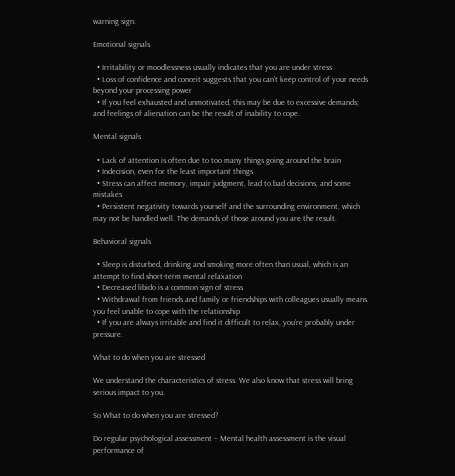warning sign.

Emotional signals

  • Irritability or moodlessness usually indicates that you are under stress
  • Loss of confidence and conceit suggests that you can’t keep control of your needs beyond your processing power
  • If you feel exhausted and unmotivated, this may be due to excessive demands; and feelings of alienation can be the result of inability to cope.

Mental signals

  • Lack of attention is often due to too many things going around the brain
  • Indecision, even for the least important things
  • Stress can affect memory, impair judgment, lead to bad decisions, and some mistakes
  • Persistent negativity towards yourself and the surrounding environment, which may not be handled well. The demands of those around you are the result.

Behavioral signals

  • Sleep is disturbed, drinking and smoking more often than usual, which is an attempt to find short-term mental relaxation
  • Decreased libido is a common sign of stress
  • Withdrawal from friends and family or friendships with colleagues usually means you feel unable to cope with the relationship
  • If you are always irritable and find it difficult to relax, you’re probably under pressure.

What to do when you are stressed

We understand the characteristics of stress. We also know that stress will bring serious impact to you.

So What to do when you are stressed?

Do regular psychological assessment – Mental health assessment is the visual performance of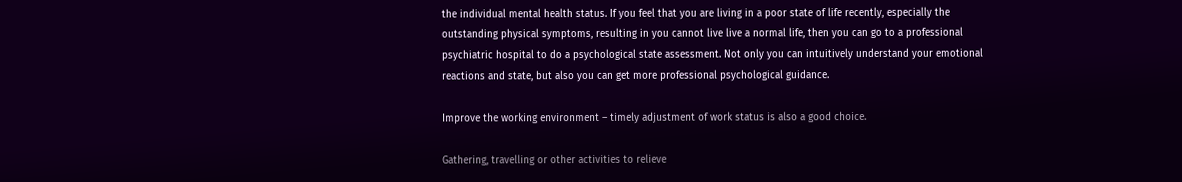the individual mental health status. If you feel that you are living in a poor state of life recently, especially the outstanding physical symptoms, resulting in you cannot live live a normal life, then you can go to a professional psychiatric hospital to do a psychological state assessment. Not only you can intuitively understand your emotional reactions and state, but also you can get more professional psychological guidance.

Improve the working environment – timely adjustment of work status is also a good choice.

Gathering, travelling or other activities to relieve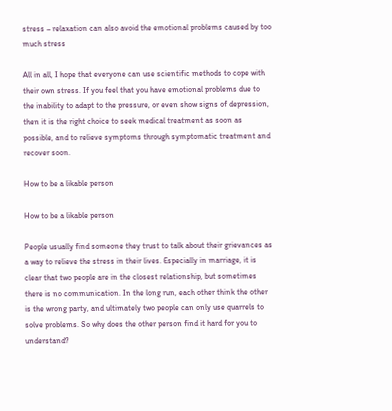stress – relaxation can also avoid the emotional problems caused by too much stress

All in all, I hope that everyone can use scientific methods to cope with their own stress. If you feel that you have emotional problems due to the inability to adapt to the pressure, or even show signs of depression, then it is the right choice to seek medical treatment as soon as possible, and to relieve symptoms through symptomatic treatment and recover soon.

How to be a likable person

How to be a likable person

People usually find someone they trust to talk about their grievances as a way to relieve the stress in their lives. Especially in marriage, it is clear that two people are in the closest relationship, but sometimes there is no communication. In the long run, each other think the other is the wrong party, and ultimately two people can only use quarrels to solve problems. So why does the other person find it hard for you to understand?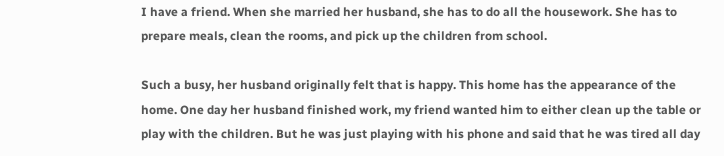I have a friend. When she married her husband, she has to do all the housework. She has to prepare meals, clean the rooms, and pick up the children from school.

Such a busy, her husband originally felt that is happy. This home has the appearance of the home. One day her husband finished work, my friend wanted him to either clean up the table or play with the children. But he was just playing with his phone and said that he was tired all day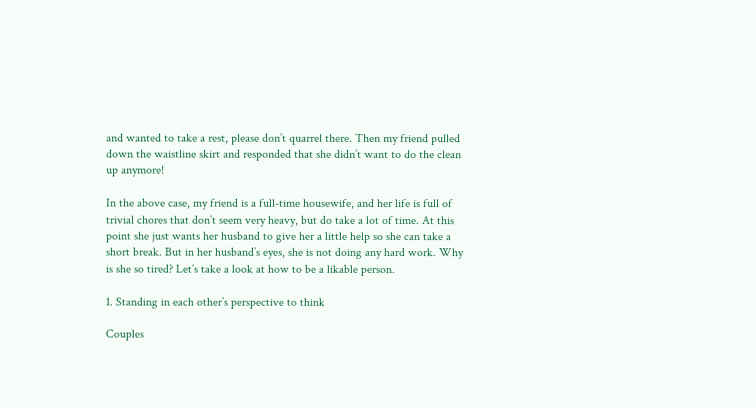and wanted to take a rest, please don’t quarrel there. Then my friend pulled down the waistline skirt and responded that she didn’t want to do the clean up anymore!

In the above case, my friend is a full-time housewife, and her life is full of trivial chores that don’t seem very heavy, but do take a lot of time. At this point she just wants her husband to give her a little help so she can take a short break. But in her husband’s eyes, she is not doing any hard work. Why is she so tired? Let’s take a look at how to be a likable person.

1. Standing in each other’s perspective to think

Couples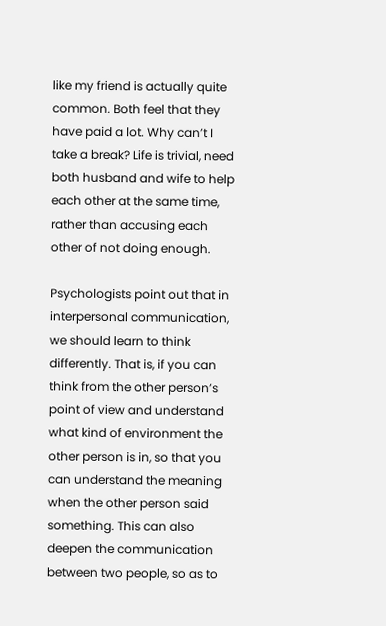like my friend is actually quite common. Both feel that they have paid a lot. Why can’t I take a break? Life is trivial, need both husband and wife to help each other at the same time, rather than accusing each other of not doing enough.

Psychologists point out that in interpersonal communication, we should learn to think differently. That is, if you can think from the other person’s point of view and understand what kind of environment the other person is in, so that you can understand the meaning when the other person said something. This can also deepen the communication between two people, so as to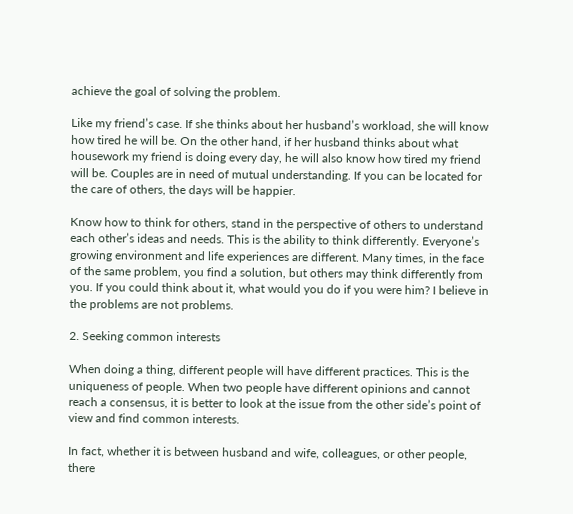achieve the goal of solving the problem.

Like my friend’s case. If she thinks about her husband’s workload, she will know how tired he will be. On the other hand, if her husband thinks about what housework my friend is doing every day, he will also know how tired my friend will be. Couples are in need of mutual understanding. If you can be located for the care of others, the days will be happier.

Know how to think for others, stand in the perspective of others to understand each other’s ideas and needs. This is the ability to think differently. Everyone’s growing environment and life experiences are different. Many times, in the face of the same problem, you find a solution, but others may think differently from you. If you could think about it, what would you do if you were him? I believe in the problems are not problems.

2. Seeking common interests

When doing a thing, different people will have different practices. This is the uniqueness of people. When two people have different opinions and cannot reach a consensus, it is better to look at the issue from the other side’s point of view and find common interests.

In fact, whether it is between husband and wife, colleagues, or other people, there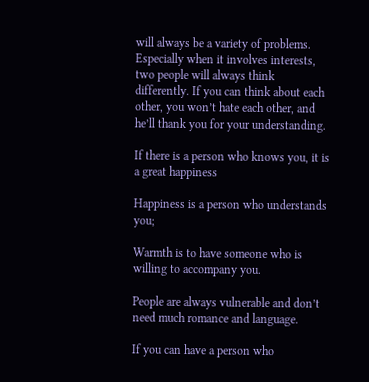will always be a variety of problems. Especially when it involves interests, two people will always think differently. If you can think about each other, you won’t hate each other, and he’ll thank you for your understanding.

If there is a person who knows you, it is a great happiness

Happiness is a person who understands you;

Warmth is to have someone who is willing to accompany you.

People are always vulnerable and don’t need much romance and language.

If you can have a person who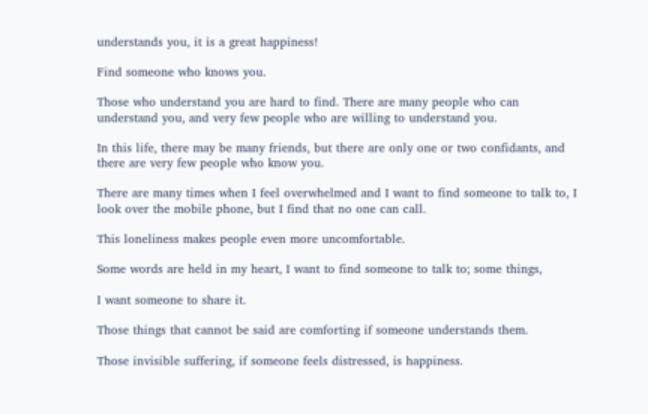understands you, it is a great happiness!

Find someone who knows you.

Those who understand you are hard to find. There are many people who can understand you, and very few people who are willing to understand you.

In this life, there may be many friends, but there are only one or two confidants, and there are very few people who know you.

There are many times when I feel overwhelmed and I want to find someone to talk to, I look over the mobile phone, but I find that no one can call.

This loneliness makes people even more uncomfortable.

Some words are held in my heart, I want to find someone to talk to; some things,

I want someone to share it.

Those things that cannot be said are comforting if someone understands them.

Those invisible suffering, if someone feels distressed, is happiness.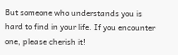But someone who understands you is hard to find in your life. If you encounter one, please cherish it!